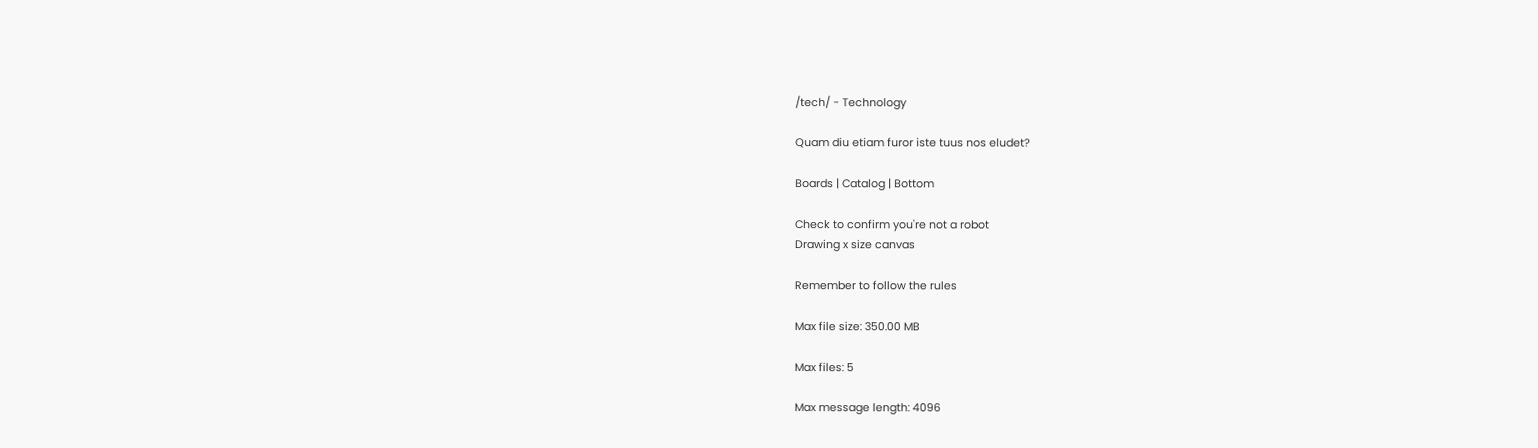/tech/ - Technology

Quam diu etiam furor iste tuus nos eludet?

Boards | Catalog | Bottom

Check to confirm you're not a robot
Drawing x size canvas

Remember to follow the rules

Max file size: 350.00 MB

Max files: 5

Max message length: 4096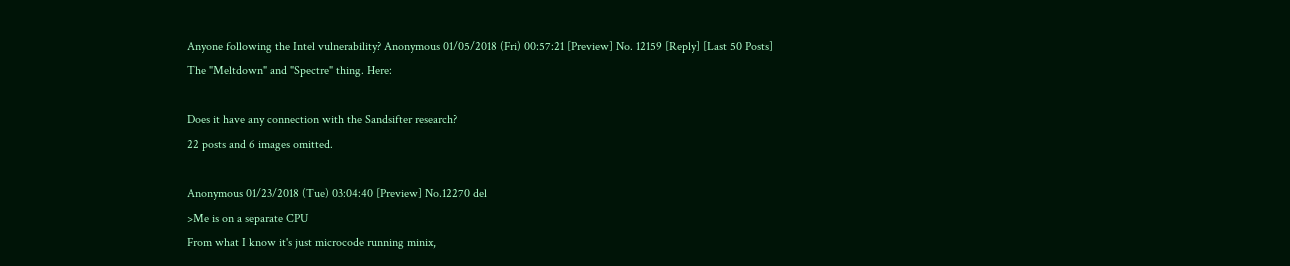Anyone following the Intel vulnerability? Anonymous 01/05/2018 (Fri) 00:57:21 [Preview] No. 12159 [Reply] [Last 50 Posts]
The "Meltdown" and "Spectre" thing. Here:

Does it have any connection with the Sandsifter research?
22 posts and 6 images omitted.

Anonymous 01/23/2018 (Tue) 03:04:40 [Preview] No.12270 del
>Me is on a separate CPU
From what I know it's just microcode running minix,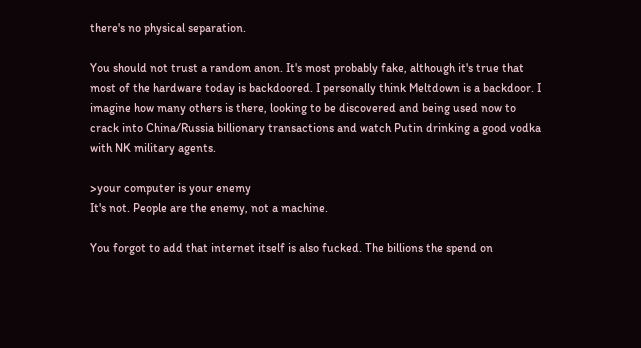there's no physical separation.

You should not trust a random anon. It's most probably fake, although it's true that most of the hardware today is backdoored. I personally think Meltdown is a backdoor. I imagine how many others is there, looking to be discovered and being used now to crack into China/Russia billionary transactions and watch Putin drinking a good vodka with NK military agents.

>your computer is your enemy
It's not. People are the enemy, not a machine.

You forgot to add that internet itself is also fucked. The billions the spend on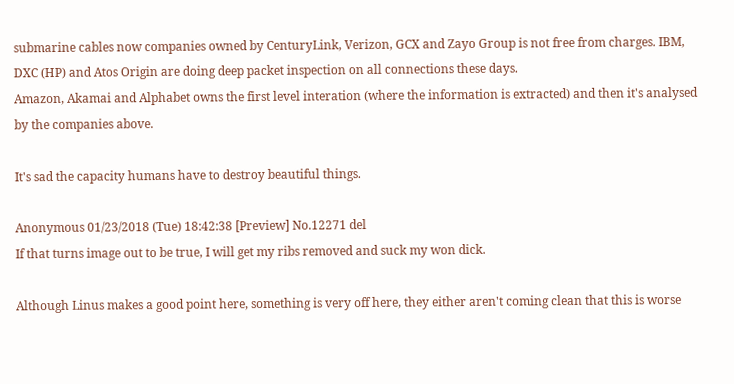submarine cables now companies owned by CenturyLink, Verizon, GCX and Zayo Group is not free from charges. IBM, DXC (HP) and Atos Origin are doing deep packet inspection on all connections these days.
Amazon, Akamai and Alphabet owns the first level interation (where the information is extracted) and then it's analysed by the companies above.

It's sad the capacity humans have to destroy beautiful things.

Anonymous 01/23/2018 (Tue) 18:42:38 [Preview] No.12271 del
If that turns image out to be true, I will get my ribs removed and suck my won dick.

Although Linus makes a good point here, something is very off here, they either aren't coming clean that this is worse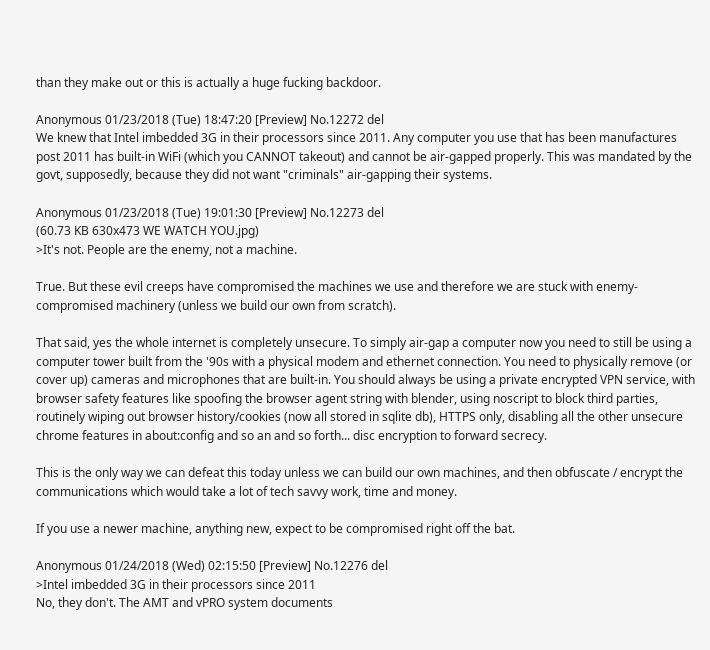than they make out or this is actually a huge fucking backdoor.

Anonymous 01/23/2018 (Tue) 18:47:20 [Preview] No.12272 del
We knew that Intel imbedded 3G in their processors since 2011. Any computer you use that has been manufactures post 2011 has built-in WiFi (which you CANNOT takeout) and cannot be air-gapped properly. This was mandated by the govt, supposedly, because they did not want "criminals" air-gapping their systems.

Anonymous 01/23/2018 (Tue) 19:01:30 [Preview] No.12273 del
(60.73 KB 630x473 WE WATCH YOU.jpg)
>It's not. People are the enemy, not a machine.

True. But these evil creeps have compromised the machines we use and therefore we are stuck with enemy-compromised machinery (unless we build our own from scratch).

That said, yes the whole internet is completely unsecure. To simply air-gap a computer now you need to still be using a computer tower built from the '90s with a physical modem and ethernet connection. You need to physically remove (or cover up) cameras and microphones that are built-in. You should always be using a private encrypted VPN service, with browser safety features like spoofing the browser agent string with blender, using noscript to block third parties, routinely wiping out browser history/cookies (now all stored in sqlite db), HTTPS only, disabling all the other unsecure chrome features in about:config and so an and so forth... disc encryption to forward secrecy.

This is the only way we can defeat this today unless we can build our own machines, and then obfuscate / encrypt the communications which would take a lot of tech savvy work, time and money.

If you use a newer machine, anything new, expect to be compromised right off the bat.

Anonymous 01/24/2018 (Wed) 02:15:50 [Preview] No.12276 del
>Intel imbedded 3G in their processors since 2011
No, they don't. The AMT and vPRO system documents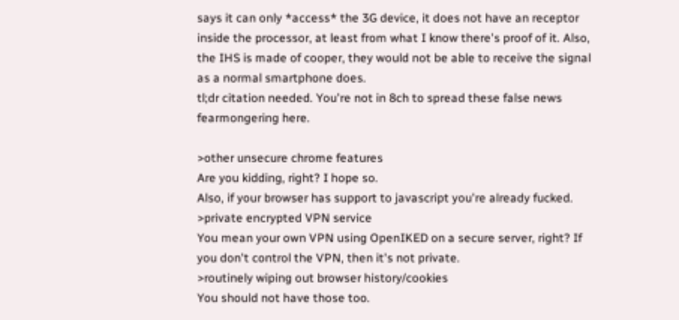says it can only *access* the 3G device, it does not have an receptor inside the processor, at least from what I know there's proof of it. Also, the IHS is made of cooper, they would not be able to receive the signal as a normal smartphone does.
tl;dr citation needed. You're not in 8ch to spread these false news fearmongering here.

>other unsecure chrome features
Are you kidding, right? I hope so.
Also, if your browser has support to javascript you're already fucked.
>private encrypted VPN service
You mean your own VPN using OpenIKED on a secure server, right? If you don't control the VPN, then it's not private.
>routinely wiping out browser history/cookies
You should not have those too.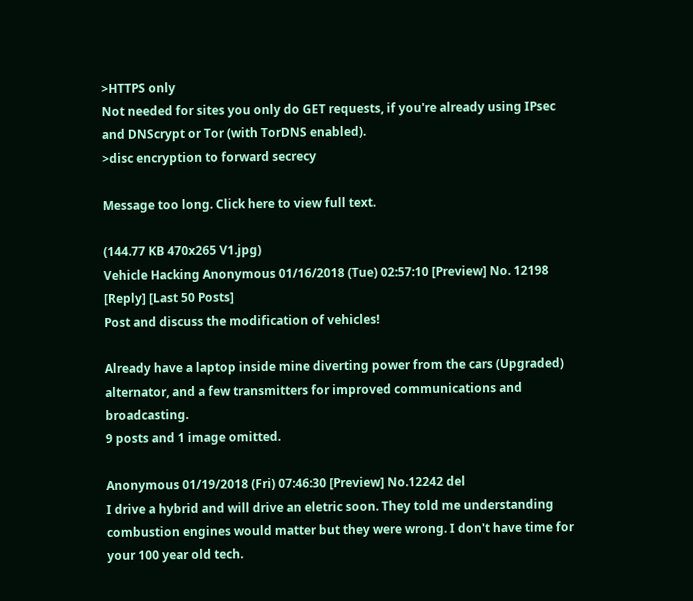>HTTPS only
Not needed for sites you only do GET requests, if you're already using IPsec and DNScrypt or Tor (with TorDNS enabled).
>disc encryption to forward secrecy

Message too long. Click here to view full text.

(144.77 KB 470x265 V1.jpg)
Vehicle Hacking Anonymous 01/16/2018 (Tue) 02:57:10 [Preview] No. 12198 [Reply] [Last 50 Posts]
Post and discuss the modification of vehicles!

Already have a laptop inside mine diverting power from the cars (Upgraded) alternator, and a few transmitters for improved communications and broadcasting.
9 posts and 1 image omitted.

Anonymous 01/19/2018 (Fri) 07:46:30 [Preview] No.12242 del
I drive a hybrid and will drive an eletric soon. They told me understanding combustion engines would matter but they were wrong. I don't have time for your 100 year old tech.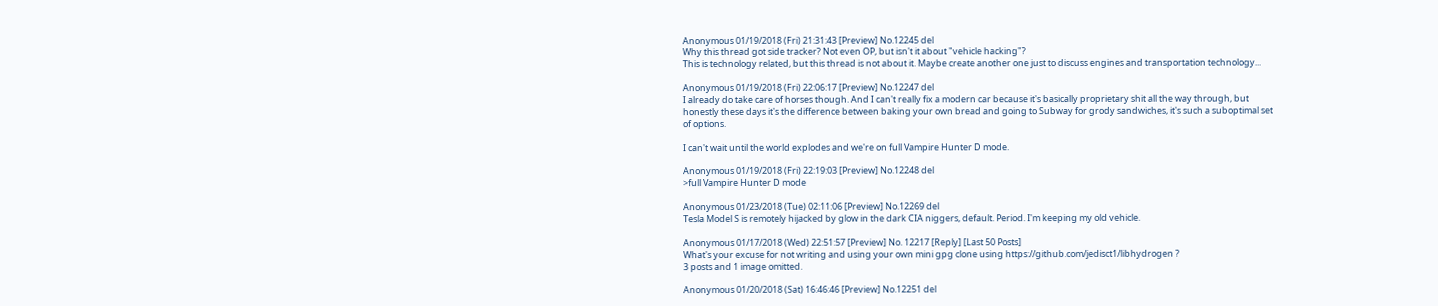Anonymous 01/19/2018 (Fri) 21:31:43 [Preview] No.12245 del
Why this thread got side tracker? Not even OP, but isn't it about "vehicle hacking"?
This is technology related, but this thread is not about it. Maybe create another one just to discuss engines and transportation technology...

Anonymous 01/19/2018 (Fri) 22:06:17 [Preview] No.12247 del
I already do take care of horses though. And I can't really fix a modern car because it's basically proprietary shit all the way through, but honestly these days it's the difference between baking your own bread and going to Subway for grody sandwiches, it's such a suboptimal set of options.

I can't wait until the world explodes and we're on full Vampire Hunter D mode.

Anonymous 01/19/2018 (Fri) 22:19:03 [Preview] No.12248 del
>full Vampire Hunter D mode

Anonymous 01/23/2018 (Tue) 02:11:06 [Preview] No.12269 del
Tesla Model S is remotely hijacked by glow in the dark CIA niggers, default. Period. I'm keeping my old vehicle.

Anonymous 01/17/2018 (Wed) 22:51:57 [Preview] No. 12217 [Reply] [Last 50 Posts]
What's your excuse for not writing and using your own mini gpg clone using https://github.com/jedisct1/libhydrogen ?
3 posts and 1 image omitted.

Anonymous 01/20/2018 (Sat) 16:46:46 [Preview] No.12251 del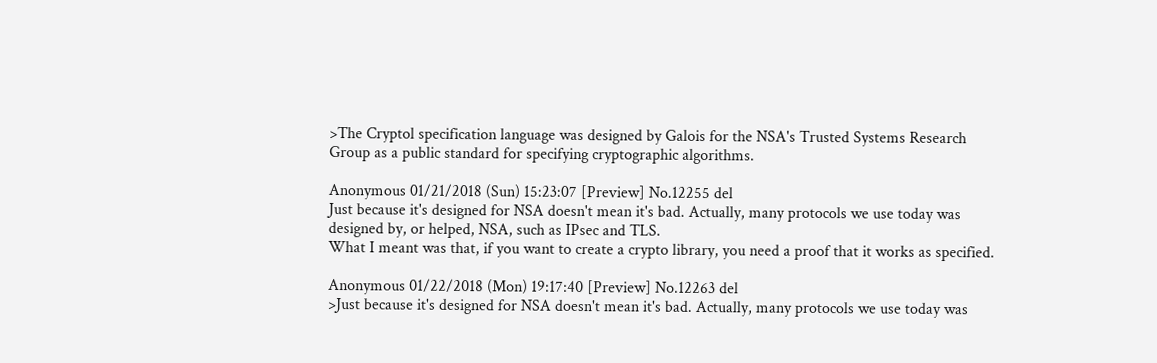>The Cryptol specification language was designed by Galois for the NSA's Trusted Systems Research Group as a public standard for specifying cryptographic algorithms.

Anonymous 01/21/2018 (Sun) 15:23:07 [Preview] No.12255 del
Just because it's designed for NSA doesn't mean it's bad. Actually, many protocols we use today was designed by, or helped, NSA, such as IPsec and TLS.
What I meant was that, if you want to create a crypto library, you need a proof that it works as specified.

Anonymous 01/22/2018 (Mon) 19:17:40 [Preview] No.12263 del
>Just because it's designed for NSA doesn't mean it's bad. Actually, many protocols we use today was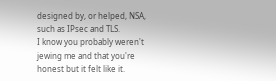designed by, or helped, NSA, such as IPsec and TLS.
I know you probably weren't jewing me and that you're honest but it felt like it.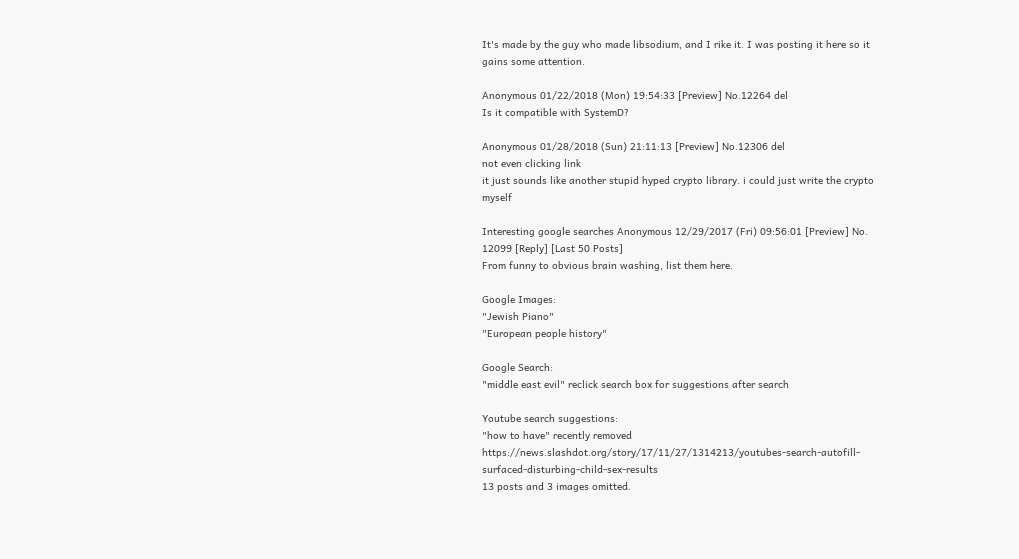It's made by the guy who made libsodium, and I rike it. I was posting it here so it gains some attention.

Anonymous 01/22/2018 (Mon) 19:54:33 [Preview] No.12264 del
Is it compatible with SystemD?

Anonymous 01/28/2018 (Sun) 21:11:13 [Preview] No.12306 del
not even clicking link
it just sounds like another stupid hyped crypto library. i could just write the crypto myself

Interesting google searches Anonymous 12/29/2017 (Fri) 09:56:01 [Preview] No. 12099 [Reply] [Last 50 Posts]
From funny to obvious brain washing, list them here.

Google Images:
"Jewish Piano"
"European people history"

Google Search:
"middle east evil" reclick search box for suggestions after search

Youtube search suggestions:
"how to have" recently removed https://news.slashdot.org/story/17/11/27/1314213/youtubes-search-autofill-surfaced-disturbing-child-sex-results
13 posts and 3 images omitted.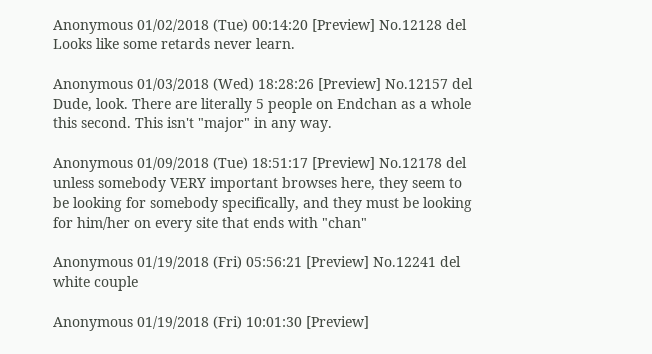Anonymous 01/02/2018 (Tue) 00:14:20 [Preview] No.12128 del
Looks like some retards never learn.

Anonymous 01/03/2018 (Wed) 18:28:26 [Preview] No.12157 del
Dude, look. There are literally 5 people on Endchan as a whole this second. This isn't "major" in any way.

Anonymous 01/09/2018 (Tue) 18:51:17 [Preview] No.12178 del
unless somebody VERY important browses here, they seem to be looking for somebody specifically, and they must be looking for him/her on every site that ends with "chan"

Anonymous 01/19/2018 (Fri) 05:56:21 [Preview] No.12241 del
white couple

Anonymous 01/19/2018 (Fri) 10:01:30 [Preview]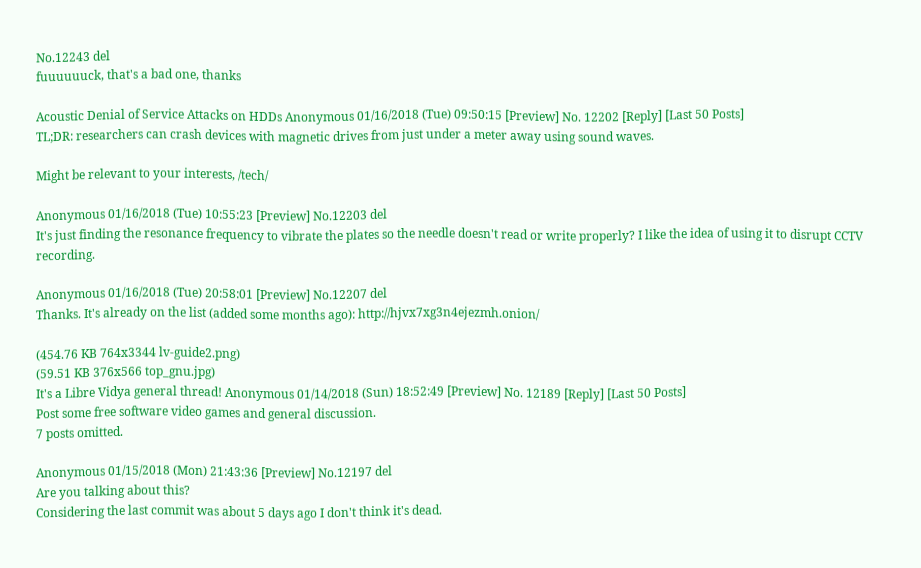No.12243 del
fuuuuuuck, that's a bad one, thanks

Acoustic Denial of Service Attacks on HDDs Anonymous 01/16/2018 (Tue) 09:50:15 [Preview] No. 12202 [Reply] [Last 50 Posts]
TL;DR: researchers can crash devices with magnetic drives from just under a meter away using sound waves.

Might be relevant to your interests, /tech/

Anonymous 01/16/2018 (Tue) 10:55:23 [Preview] No.12203 del
It's just finding the resonance frequency to vibrate the plates so the needle doesn't read or write properly? I like the idea of using it to disrupt CCTV recording.

Anonymous 01/16/2018 (Tue) 20:58:01 [Preview] No.12207 del
Thanks. It's already on the list (added some months ago): http://hjvx7xg3n4ejezmh.onion/

(454.76 KB 764x3344 lv-guide2.png)
(59.51 KB 376x566 top_gnu.jpg)
It's a Libre Vidya general thread! Anonymous 01/14/2018 (Sun) 18:52:49 [Preview] No. 12189 [Reply] [Last 50 Posts]
Post some free software video games and general discussion.
7 posts omitted.

Anonymous 01/15/2018 (Mon) 21:43:36 [Preview] No.12197 del
Are you talking about this?
Considering the last commit was about 5 days ago I don't think it's dead.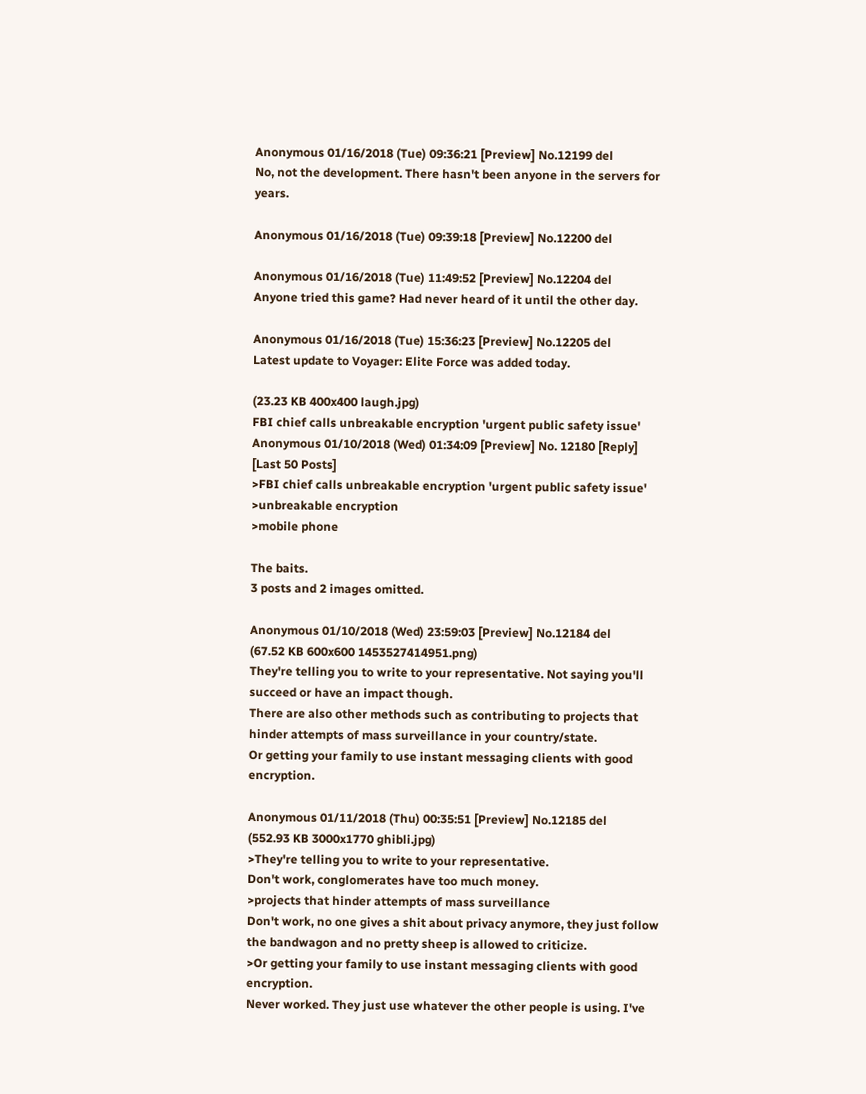Anonymous 01/16/2018 (Tue) 09:36:21 [Preview] No.12199 del
No, not the development. There hasn't been anyone in the servers for years.

Anonymous 01/16/2018 (Tue) 09:39:18 [Preview] No.12200 del

Anonymous 01/16/2018 (Tue) 11:49:52 [Preview] No.12204 del
Anyone tried this game? Had never heard of it until the other day.

Anonymous 01/16/2018 (Tue) 15:36:23 [Preview] No.12205 del
Latest update to Voyager: Elite Force was added today.

(23.23 KB 400x400 laugh.jpg)
FBI chief calls unbreakable encryption 'urgent public safety issue' Anonymous 01/10/2018 (Wed) 01:34:09 [Preview] No. 12180 [Reply] [Last 50 Posts]
>FBI chief calls unbreakable encryption 'urgent public safety issue'
>unbreakable encryption
>mobile phone

The baits.
3 posts and 2 images omitted.

Anonymous 01/10/2018 (Wed) 23:59:03 [Preview] No.12184 del
(67.52 KB 600x600 1453527414951.png)
They're telling you to write to your representative. Not saying you'll succeed or have an impact though.
There are also other methods such as contributing to projects that hinder attempts of mass surveillance in your country/state.
Or getting your family to use instant messaging clients with good encryption.

Anonymous 01/11/2018 (Thu) 00:35:51 [Preview] No.12185 del
(552.93 KB 3000x1770 ghibli.jpg)
>They're telling you to write to your representative.
Don't work, conglomerates have too much money.
>projects that hinder attempts of mass surveillance
Don't work, no one gives a shit about privacy anymore, they just follow the bandwagon and no pretty sheep is allowed to criticize.
>Or getting your family to use instant messaging clients with good encryption.
Never worked. They just use whatever the other people is using. I've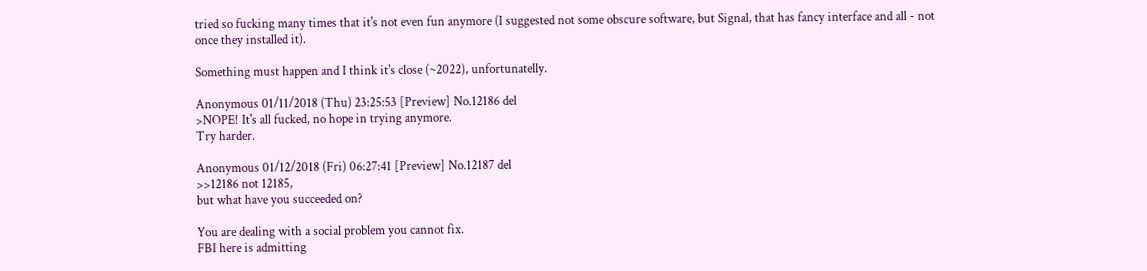tried so fucking many times that it's not even fun anymore (I suggested not some obscure software, but Signal, that has fancy interface and all - not once they installed it).

Something must happen and I think it's close (~2022), unfortunatelly.

Anonymous 01/11/2018 (Thu) 23:25:53 [Preview] No.12186 del
>NOPE! It's all fucked, no hope in trying anymore.
Try harder.

Anonymous 01/12/2018 (Fri) 06:27:41 [Preview] No.12187 del
>>12186 not 12185,
but what have you succeeded on?

You are dealing with a social problem you cannot fix.
FBI here is admitting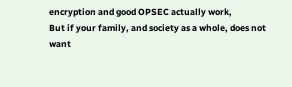encryption and good OPSEC actually work,
But if your family, and society as a whole, does not want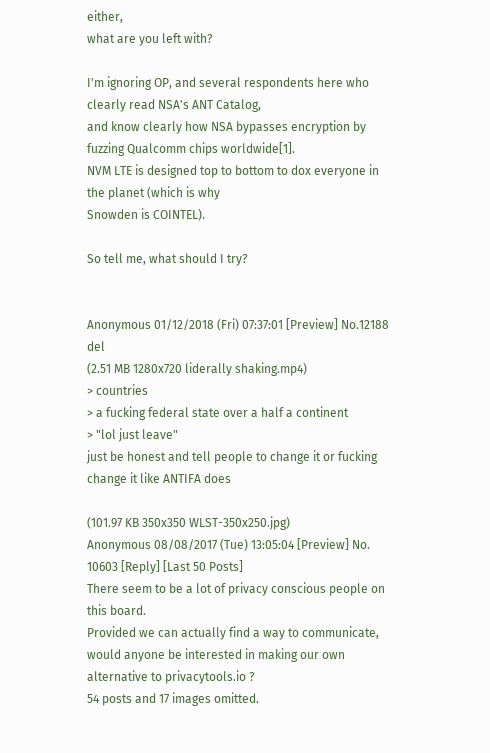either,
what are you left with?

I'm ignoring OP, and several respondents here who clearly read NSA's ANT Catalog,
and know clearly how NSA bypasses encryption by fuzzing Qualcomm chips worldwide[1].
NVM LTE is designed top to bottom to dox everyone in the planet (which is why
Snowden is COINTEL).

So tell me, what should I try?


Anonymous 01/12/2018 (Fri) 07:37:01 [Preview] No.12188 del
(2.51 MB 1280x720 liderally shaking.mp4)
> countries
> a fucking federal state over a half a continent
> "lol just leave"
just be honest and tell people to change it or fucking change it like ANTIFA does

(101.97 KB 350x350 WLST-350x250.jpg)
Anonymous 08/08/2017 (Tue) 13:05:04 [Preview] No. 10603 [Reply] [Last 50 Posts]
There seem to be a lot of privacy conscious people on this board.
Provided we can actually find a way to communicate, would anyone be interested in making our own alternative to privacytools.io ?
54 posts and 17 images omitted.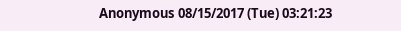Anonymous 08/15/2017 (Tue) 03:21:23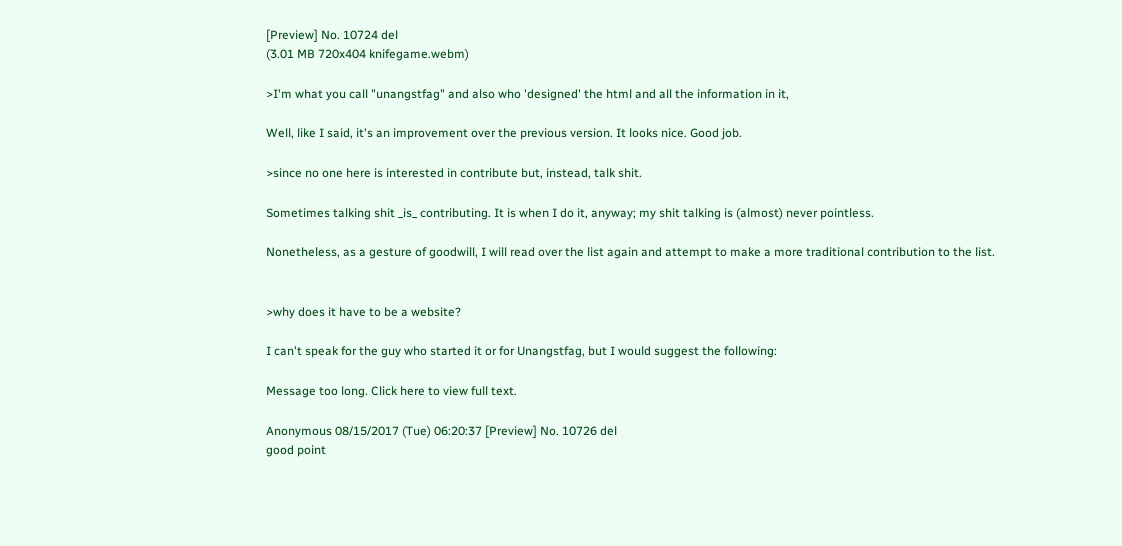[Preview] No. 10724 del
(3.01 MB 720x404 knifegame.webm)

>I'm what you call "unangstfag" and also who 'designed' the html and all the information in it,

Well, like I said, it's an improvement over the previous version. It looks nice. Good job.

>since no one here is interested in contribute but, instead, talk shit.

Sometimes talking shit _is_ contributing. It is when I do it, anyway; my shit talking is (almost) never pointless.

Nonetheless, as a gesture of goodwill, I will read over the list again and attempt to make a more traditional contribution to the list.


>why does it have to be a website?

I can't speak for the guy who started it or for Unangstfag, but I would suggest the following:

Message too long. Click here to view full text.

Anonymous 08/15/2017 (Tue) 06:20:37 [Preview] No. 10726 del
good point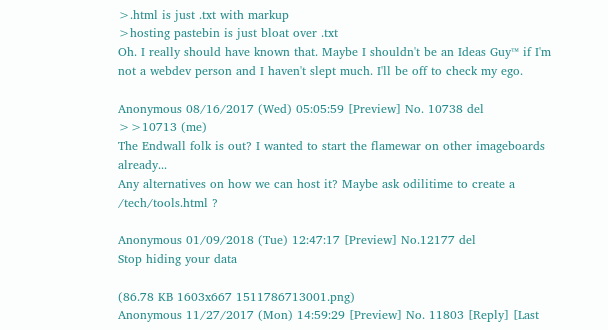>.html is just .txt with markup
>hosting pastebin is just bloat over .txt
Oh. I really should have known that. Maybe I shouldn't be an Ideas Guy™ if I'm not a webdev person and I haven't slept much. I'll be off to check my ego.

Anonymous 08/16/2017 (Wed) 05:05:59 [Preview] No. 10738 del
>>10713 (me)
The Endwall folk is out? I wanted to start the flamewar on other imageboards already...
Any alternatives on how we can host it? Maybe ask odilitime to create a /tech/tools.html ?

Anonymous 01/09/2018 (Tue) 12:47:17 [Preview] No.12177 del
Stop hiding your data

(86.78 KB 1603x667 1511786713001.png)
Anonymous 11/27/2017 (Mon) 14:59:29 [Preview] No. 11803 [Reply] [Last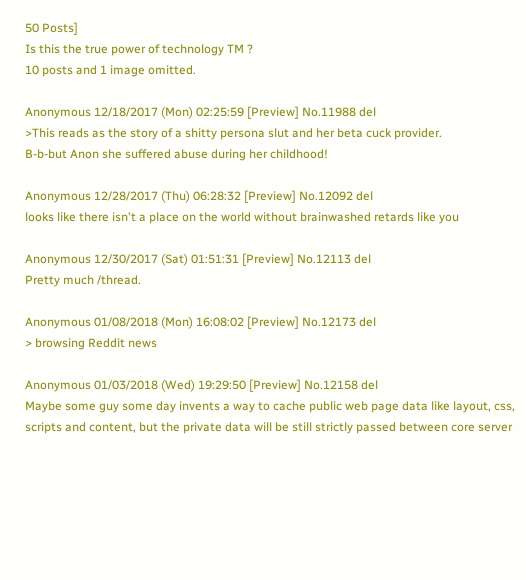50 Posts]
Is this the true power of technology TM ?
10 posts and 1 image omitted.

Anonymous 12/18/2017 (Mon) 02:25:59 [Preview] No.11988 del
>This reads as the story of a shitty persona slut and her beta cuck provider.
B-b-but Anon she suffered abuse during her childhood!

Anonymous 12/28/2017 (Thu) 06:28:32 [Preview] No.12092 del
looks like there isn't a place on the world without brainwashed retards like you

Anonymous 12/30/2017 (Sat) 01:51:31 [Preview] No.12113 del
Pretty much /thread.

Anonymous 01/08/2018 (Mon) 16:08:02 [Preview] No.12173 del
> browsing Reddit news

Anonymous 01/03/2018 (Wed) 19:29:50 [Preview] No.12158 del
Maybe some guy some day invents a way to cache public web page data like layout, css, scripts and content, but the private data will be still strictly passed between core server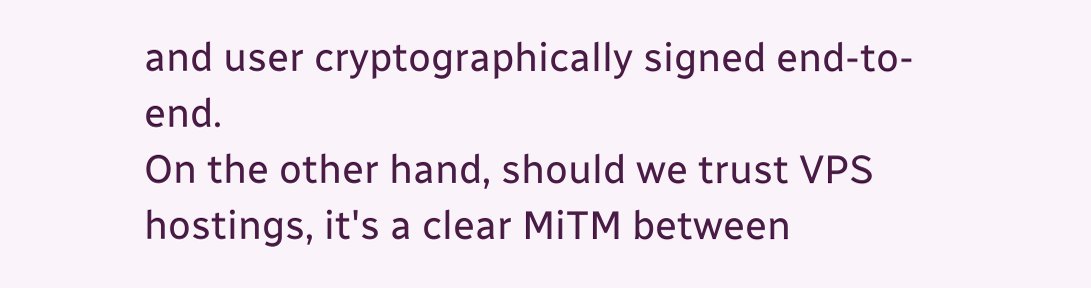and user cryptographically signed end-to-end.
On the other hand, should we trust VPS hostings, it's a clear MiTM between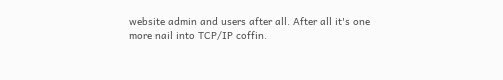website admin and users after all. After all it's one more nail into TCP/IP coffin.